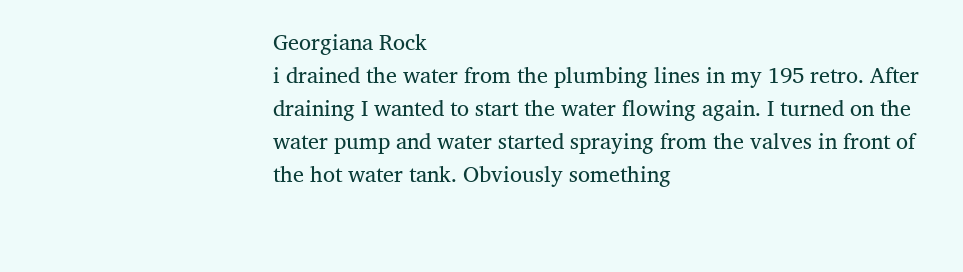Georgiana Rock
i drained the water from the plumbing lines in my 195 retro. After draining I wanted to start the water flowing again. I turned on the water pump and water started spraying from the valves in front of the hot water tank. Obviously something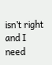isn’t right and I need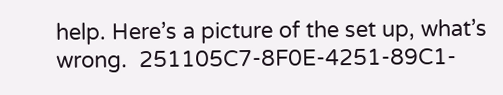help. Here’s a picture of the set up, what’s wrong.  251105C7-8F0E-4251-89C1-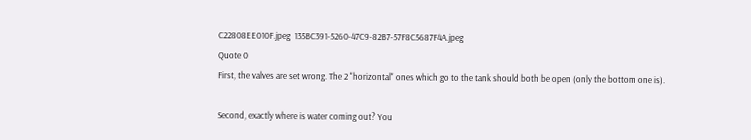C22808EE010F.jpeg  135BC391-5260-47C9-82B7-57F8C5687F4A.jpeg
Quote 0
First, the valves are set wrong. The 2 "horizontal" ones which go to the tank should both be open (only the bottom one is).

Second, exactly where is water coming out? You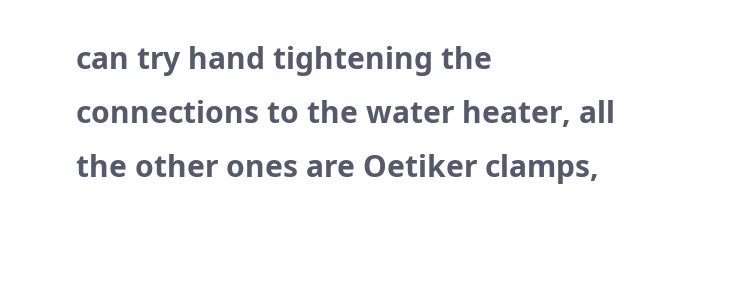can try hand tightening the connections to the water heater, all the other ones are Oetiker clamps,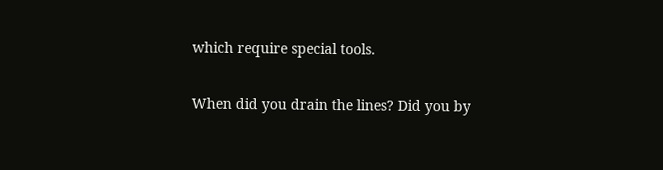which require special tools.

When did you drain the lines? Did you by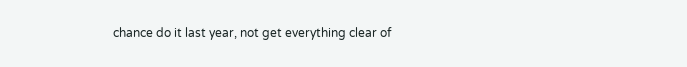chance do it last year, not get everything clear of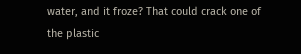water, and it froze? That could crack one of the plastic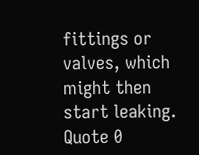fittings or valves, which might then start leaking.
Quote 0